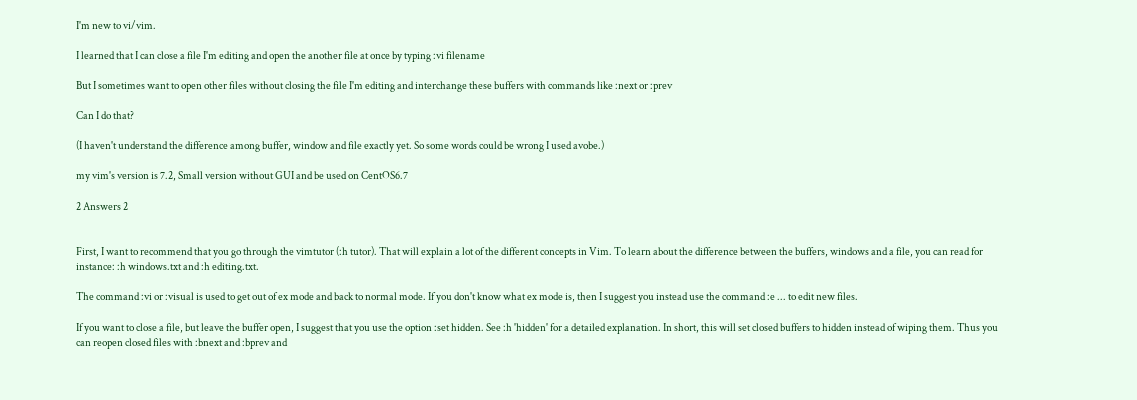I'm new to vi/vim.

I learned that I can close a file I'm editing and open the another file at once by typing :vi filename

But I sometimes want to open other files without closing the file I'm editing and interchange these buffers with commands like :next or :prev

Can I do that?

(I haven't understand the difference among buffer, window and file exactly yet. So some words could be wrong I used avobe.)

my vim's version is 7.2, Small version without GUI and be used on CentOS6.7

2 Answers 2


First, I want to recommend that you go through the vimtutor (:h tutor). That will explain a lot of the different concepts in Vim. To learn about the difference between the buffers, windows and a file, you can read for instance: :h windows.txt and :h editing.txt.

The command :vi or :visual is used to get out of ex mode and back to normal mode. If you don't know what ex mode is, then I suggest you instead use the command :e ... to edit new files.

If you want to close a file, but leave the buffer open, I suggest that you use the option :set hidden. See :h 'hidden' for a detailed explanation. In short, this will set closed buffers to hidden instead of wiping them. Thus you can reopen closed files with :bnext and :bprev and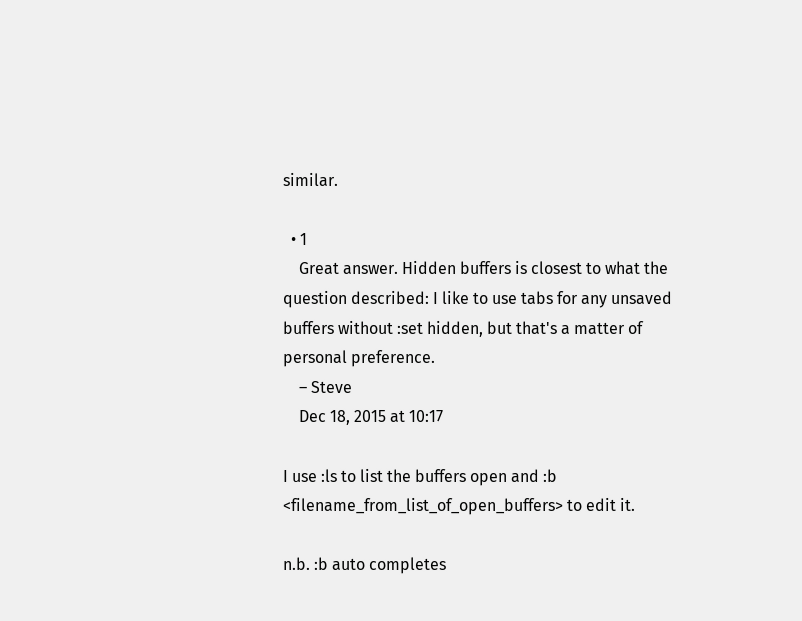similar.

  • 1
    Great answer. Hidden buffers is closest to what the question described: I like to use tabs for any unsaved buffers without :set hidden, but that's a matter of personal preference.
    – Steve
    Dec 18, 2015 at 10:17

I use :ls to list the buffers open and :b <filename_from_list_of_open_buffers> to edit it.

n.b. :b auto completes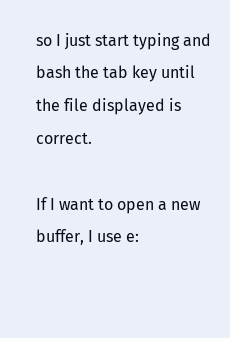so I just start typing and bash the tab key until the file displayed is correct.

If I want to open a new buffer, I use e: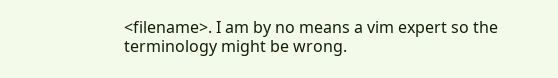<filename>. I am by no means a vim expert so the terminology might be wrong.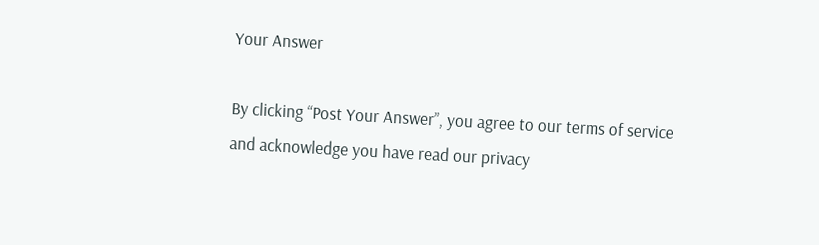Your Answer

By clicking “Post Your Answer”, you agree to our terms of service and acknowledge you have read our privacy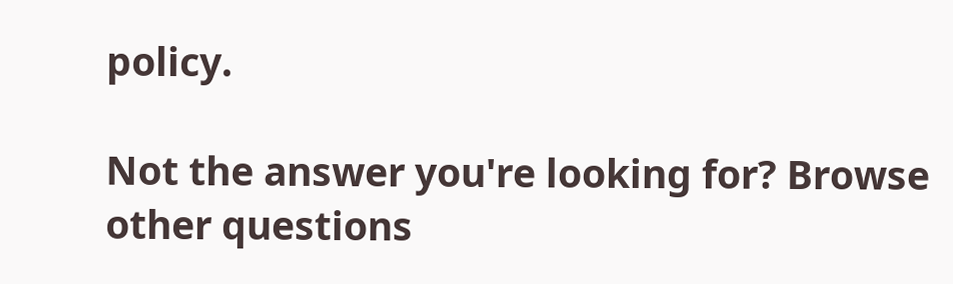policy.

Not the answer you're looking for? Browse other questions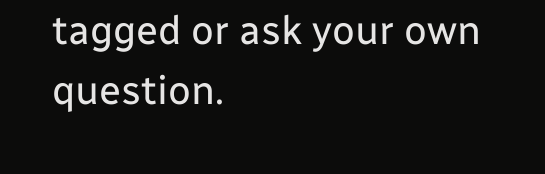tagged or ask your own question.